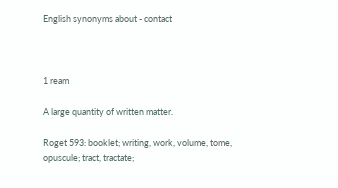English synonyms about - contact



1 ream

A large quantity of written matter.

Roget 593: booklet; writing, work, volume, tome, opuscule; tract, tractate;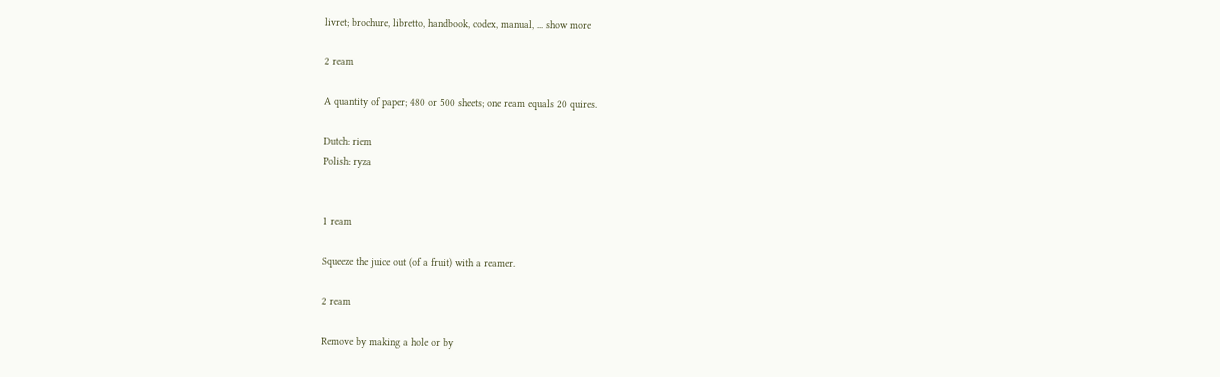livret; brochure, libretto, handbook, codex, manual, ... show more

2 ream

A quantity of paper; 480 or 500 sheets; one ream equals 20 quires.

Dutch: riem
Polish: ryza


1 ream

Squeeze the juice out (of a fruit) with a reamer.

2 ream

Remove by making a hole or by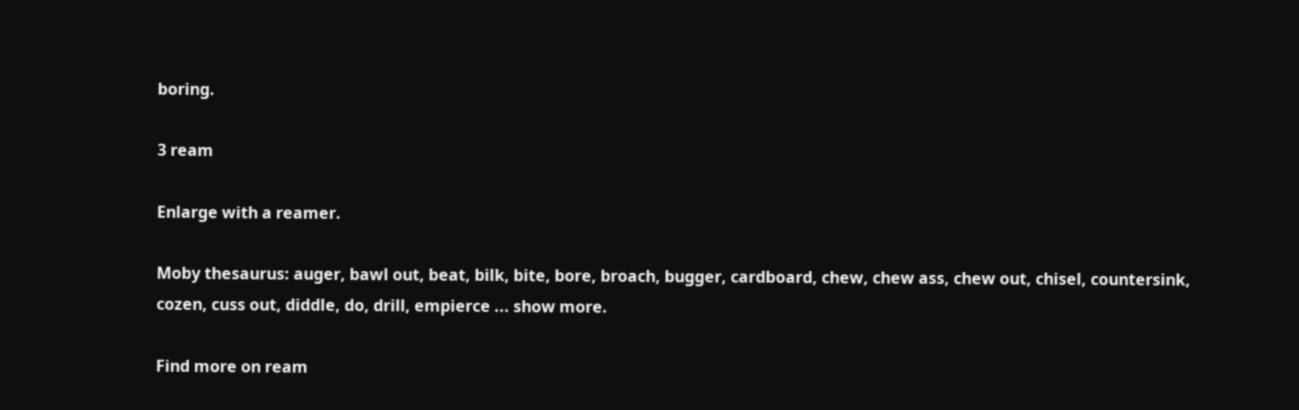boring.

3 ream

Enlarge with a reamer.

Moby thesaurus: auger, bawl out, beat, bilk, bite, bore, broach, bugger, cardboard, chew, chew ass, chew out, chisel, countersink, cozen, cuss out, diddle, do, drill, empierce ... show more.

Find more on ream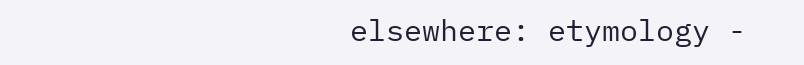elsewhere: etymology -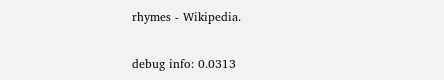rhymes - Wikipedia.

debug info: 0.0313